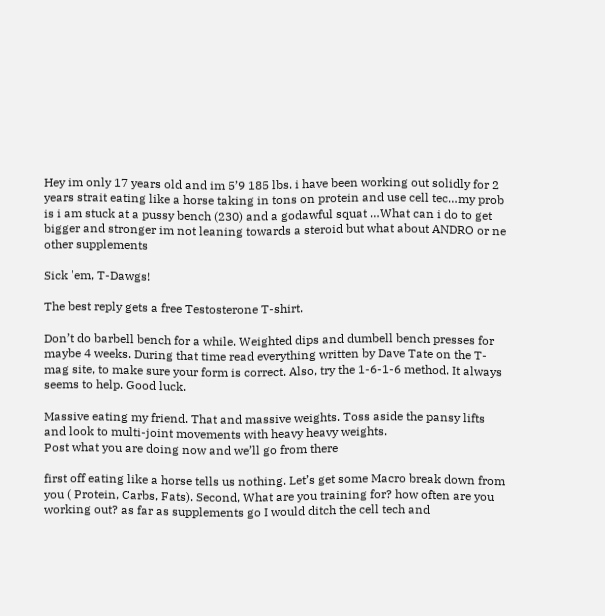Hey im only 17 years old and im 5’9 185 lbs. i have been working out solidly for 2 years strait eating like a horse taking in tons on protein and use cell tec…my prob is i am stuck at a pussy bench (230) and a godawful squat …What can i do to get bigger and stronger im not leaning towards a steroid but what about ANDRO or ne other supplements

Sick 'em, T-Dawgs!

The best reply gets a free Testosterone T-shirt.

Don’t do barbell bench for a while. Weighted dips and dumbell bench presses for maybe 4 weeks. During that time read everything written by Dave Tate on the T-mag site, to make sure your form is correct. Also, try the 1-6-1-6 method. It always seems to help. Good luck.

Massive eating my friend. That and massive weights. Toss aside the pansy lifts and look to multi-joint movements with heavy heavy weights.
Post what you are doing now and we’ll go from there

first off eating like a horse tells us nothing. Let’s get some Macro break down from you ( Protein, Carbs, Fats). Second, What are you training for? how often are you working out? as far as supplements go I would ditch the cell tech and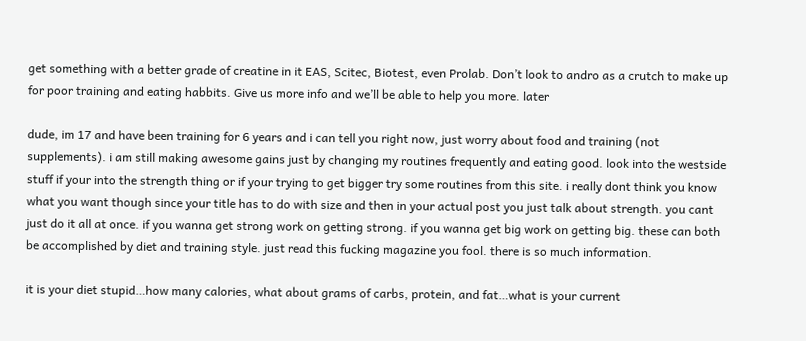get something with a better grade of creatine in it EAS, Scitec, Biotest, even Prolab. Don’t look to andro as a crutch to make up for poor training and eating habbits. Give us more info and we’ll be able to help you more. later

dude, im 17 and have been training for 6 years and i can tell you right now, just worry about food and training (not supplements). i am still making awesome gains just by changing my routines frequently and eating good. look into the westside stuff if your into the strength thing or if your trying to get bigger try some routines from this site. i really dont think you know what you want though since your title has to do with size and then in your actual post you just talk about strength. you cant just do it all at once. if you wanna get strong work on getting strong. if you wanna get big work on getting big. these can both be accomplished by diet and training style. just read this fucking magazine you fool. there is so much information.

it is your diet stupid…how many calories, what about grams of carbs, protein, and fat…what is your current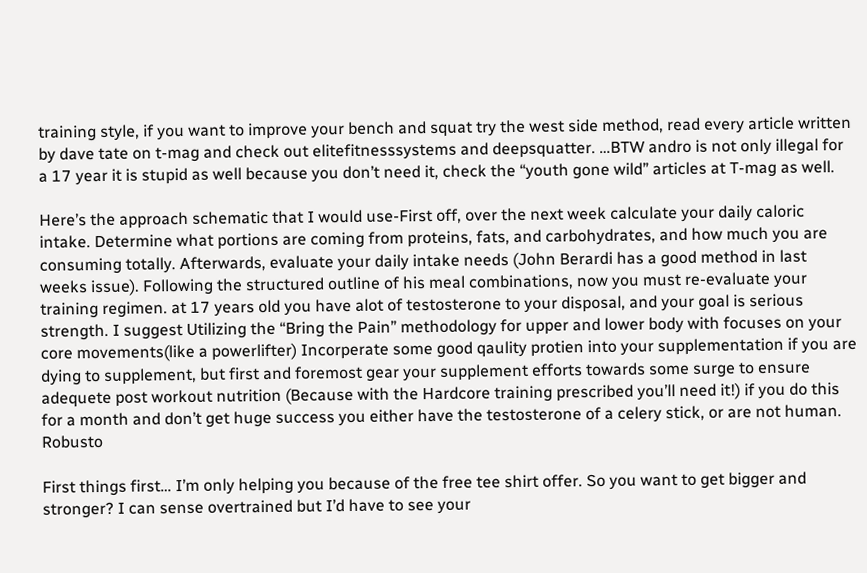training style, if you want to improve your bench and squat try the west side method, read every article written by dave tate on t-mag and check out elitefitnesssystems and deepsquatter. …BTW andro is not only illegal for a 17 year it is stupid as well because you don’t need it, check the “youth gone wild” articles at T-mag as well.

Here’s the approach schematic that I would use-First off, over the next week calculate your daily caloric intake. Determine what portions are coming from proteins, fats, and carbohydrates, and how much you are consuming totally. Afterwards, evaluate your daily intake needs (John Berardi has a good method in last weeks issue). Following the structured outline of his meal combinations, now you must re-evaluate your training regimen. at 17 years old you have alot of testosterone to your disposal, and your goal is serious strength. I suggest Utilizing the “Bring the Pain” methodology for upper and lower body with focuses on your core movements(like a powerlifter) Incorperate some good qaulity protien into your supplementation if you are dying to supplement, but first and foremost gear your supplement efforts towards some surge to ensure adequete post workout nutrition (Because with the Hardcore training prescribed you’ll need it!) if you do this for a month and don’t get huge success you either have the testosterone of a celery stick, or are not human. Robusto

First things first… I’m only helping you because of the free tee shirt offer. So you want to get bigger and stronger? I can sense overtrained but I’d have to see your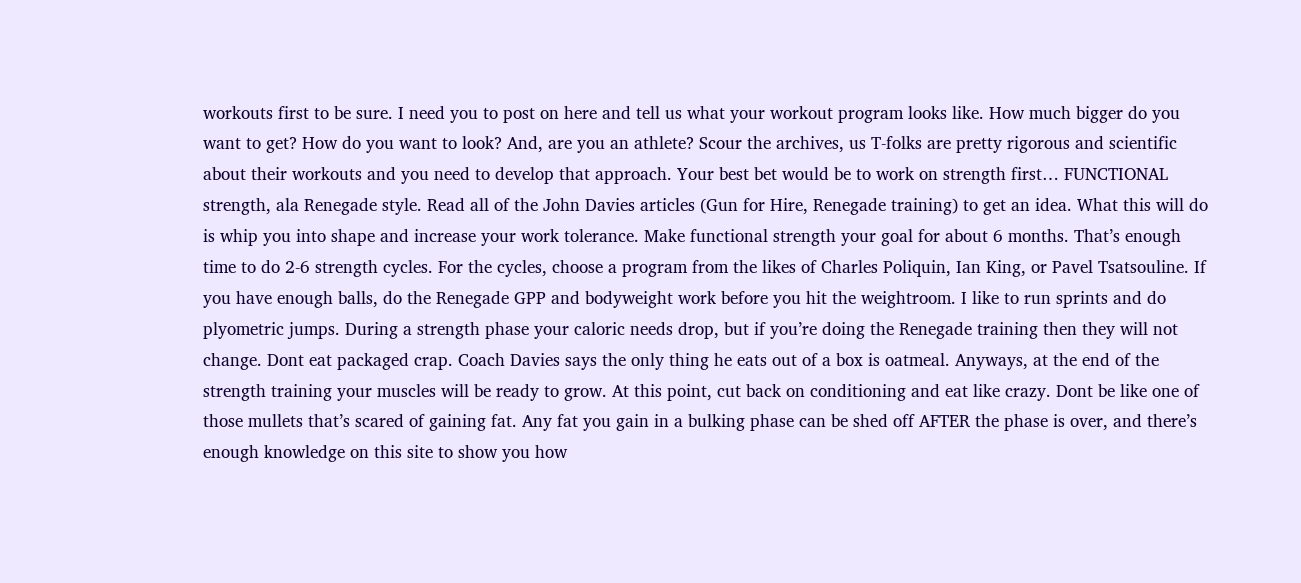workouts first to be sure. I need you to post on here and tell us what your workout program looks like. How much bigger do you want to get? How do you want to look? And, are you an athlete? Scour the archives, us T-folks are pretty rigorous and scientific about their workouts and you need to develop that approach. Your best bet would be to work on strength first… FUNCTIONAL strength, ala Renegade style. Read all of the John Davies articles (Gun for Hire, Renegade training) to get an idea. What this will do is whip you into shape and increase your work tolerance. Make functional strength your goal for about 6 months. That’s enough time to do 2-6 strength cycles. For the cycles, choose a program from the likes of Charles Poliquin, Ian King, or Pavel Tsatsouline. If you have enough balls, do the Renegade GPP and bodyweight work before you hit the weightroom. I like to run sprints and do plyometric jumps. During a strength phase your caloric needs drop, but if you’re doing the Renegade training then they will not change. Dont eat packaged crap. Coach Davies says the only thing he eats out of a box is oatmeal. Anyways, at the end of the strength training your muscles will be ready to grow. At this point, cut back on conditioning and eat like crazy. Dont be like one of those mullets that’s scared of gaining fat. Any fat you gain in a bulking phase can be shed off AFTER the phase is over, and there’s enough knowledge on this site to show you how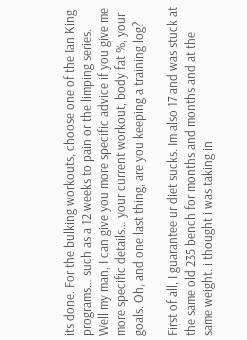its done. For the bulking workouts, choose one of the Ian King programs… such as a 12 weeks to pain or the limping series. Well my man, I can give you more specific advice if you give me more specific details… your current workout, body fat %, your goals. Oh, and one last thing, are you keeping a training log?

First of all, I guarantee ur diet sucks. Im also 17 and was stuck at the same old 235 bench for months and months and at the same weight. i thought i was taking in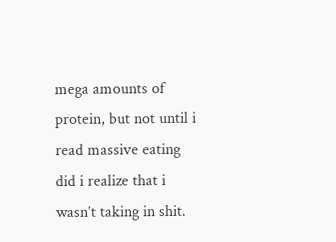mega amounts of protein, but not until i read massive eating did i realize that i wasn’t taking in shit.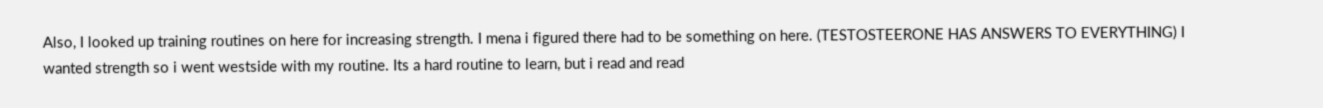Also, I looked up training routines on here for increasing strength. I mena i figured there had to be something on here. (TESTOSTEERONE HAS ANSWERS TO EVERYTHING) I wanted strength so i went westside with my routine. Its a hard routine to learn, but i read and read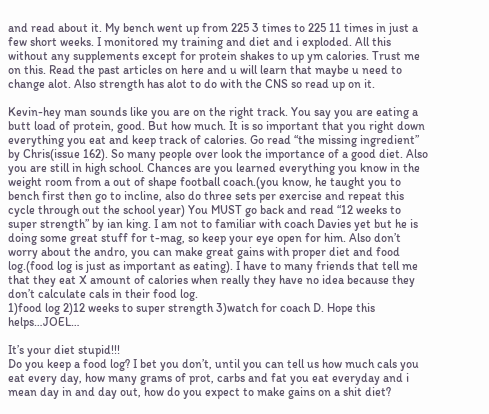and read about it. My bench went up from 225 3 times to 225 11 times in just a few short weeks. I monitored my training and diet and i exploded. All this without any supplements except for protein shakes to up ym calories. Trust me on this. Read the past articles on here and u will learn that maybe u need to change alot. Also strength has alot to do with the CNS so read up on it.

Kevin-hey man sounds like you are on the right track. You say you are eating a butt load of protein, good. But how much. It is so important that you right down everything you eat and keep track of calories. Go read “the missing ingredient” by Chris(issue 162). So many people over look the importance of a good diet. Also you are still in high school. Chances are you learned everything you know in the weight room from a out of shape football coach.(you know, he taught you to bench first then go to incline, also do three sets per exercise and repeat this cycle through out the school year) You MUST go back and read “12 weeks to super strength” by ian king. I am not to familiar with coach Davies yet but he is doing some great stuff for t-mag, so keep your eye open for him. Also don’t worry about the andro, you can make great gains with proper diet and food log.(food log is just as important as eating). I have to many friends that tell me that they eat X amount of calories when really they have no idea because they don’t calculate cals in their food log.
1)food log 2)12 weeks to super strength 3)watch for coach D. Hope this helps…JOEL…

It’s your diet stupid!!!
Do you keep a food log? I bet you don’t, until you can tell us how much cals you eat every day, how many grams of prot, carbs and fat you eat everyday and i mean day in and day out, how do you expect to make gains on a shit diet?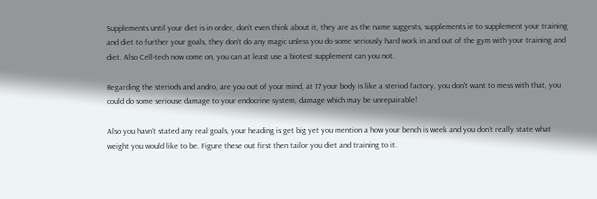Supplements until your diet is in order, don’t even think about it, they are as the name suggests, supplements ie to supplement your training and diet to further your goals, they don’t do any magic unless you do some seriously hard work in and out of the gym with your training and diet. Also Cell-tech now come on, you can at least use a biotest supplement can you not.

Regarding the steriods and andro, are you out of your mind, at 17 your body is like a steriod factory, you don't want to mess with that, you could do some seriouse damage to your endocrine system, damage which may be unrepairable!

Also you havn’t stated any real goals, your heading is get big yet you mention a how your bench is week and you don’t really state what weight you would like to be. Figure these out first then tailor you diet and training to it.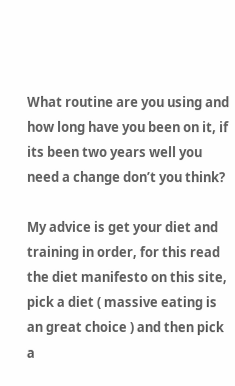What routine are you using and how long have you been on it, if its been two years well you need a change don’t you think?

My advice is get your diet and training in order, for this read the diet manifesto on this site, pick a diet ( massive eating is an great choice ) and then pick a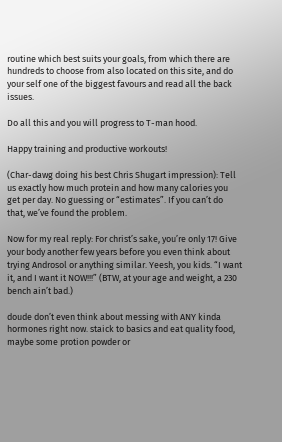routine which best suits your goals, from which there are hundreds to choose from also located on this site, and do your self one of the biggest favours and read all the back issues.

Do all this and you will progress to T-man hood.

Happy training and productive workouts!

(Char-dawg doing his best Chris Shugart impression): Tell us exactly how much protein and how many calories you get per day. No guessing or “estimates”. If you can’t do that, we’ve found the problem.

Now for my real reply: For christ’s sake, you’re only 17! Give your body another few years before you even think about trying Androsol or anything similar. Yeesh, you kids. “I want it, and I want it NOW!!!” (BTW, at your age and weight, a 230 bench ain’t bad.)

doude don’t even think about messing with ANY kinda hormones right now. staick to basics and eat quality food, maybe some protion powder or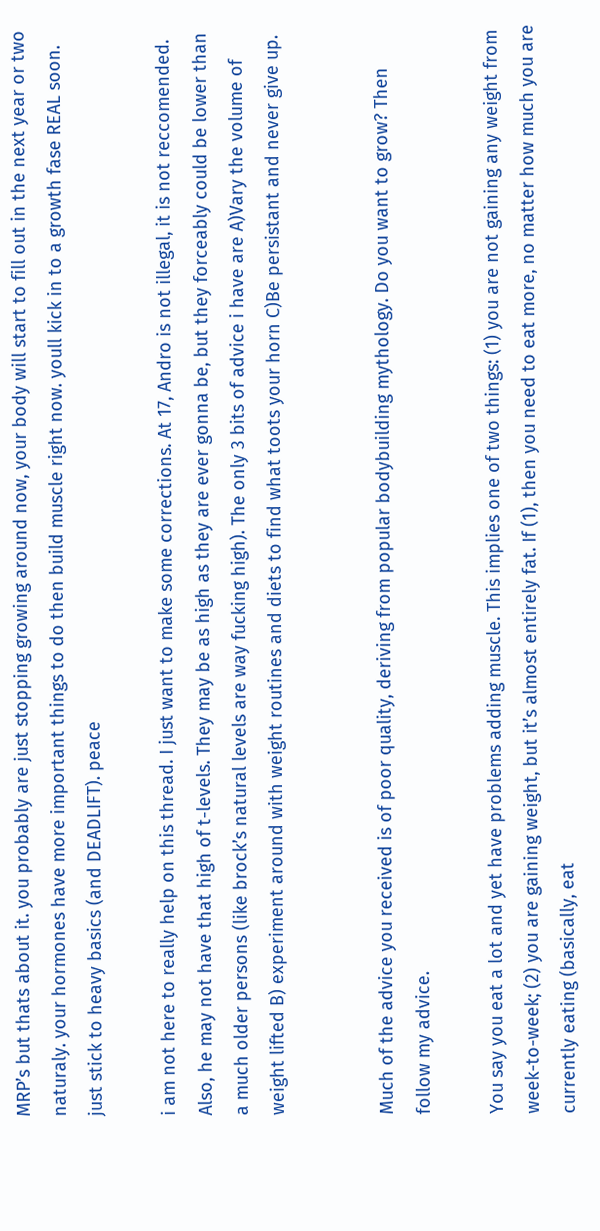MRP’s but thats about it. you probably are just stopping growing around now, your body will start to fill out in the next year or two naturaly. your hormones have more important things to do then build muscle right now. youll kick in to a growth fase REAL soon. just stick to heavy basics (and DEADLIFT). peace

i am not here to really help on this thread. I just want to make some corrections. At 17, Andro is not illegal, it is not reccomended. Also, he may not have that high of t-levels. They may be as high as they are ever gonna be, but they forceably could be lower than a much older persons (like brock’s natural levels are way fucking high). The only 3 bits of advice i have are A)Vary the volume of weight lifted B) experiment around with weight routines and diets to find what toots your horn C)Be persistant and never give up.


Much of the advice you received is of poor quality, deriving from popular bodybuilding mythology. Do you want to grow? Then follow my advice.

You say you eat a lot and yet have problems adding muscle. This implies one of two things: (1) you are not gaining any weight from week-to-week; (2) you are gaining weight, but it’s almost entirely fat. If (1), then you need to eat more, no matter how much you are currently eating (basically, eat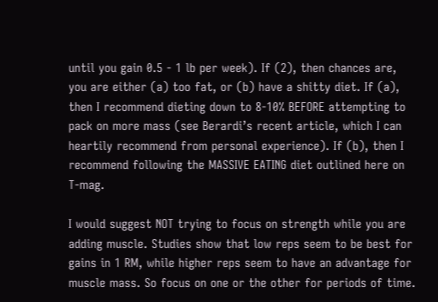until you gain 0.5 - 1 lb per week). If (2), then chances are, you are either (a) too fat, or (b) have a shitty diet. If (a), then I recommend dieting down to 8-10% BEFORE attempting to pack on more mass (see Berardi’s recent article, which I can heartily recommend from personal experience). If (b), then I recommend following the MASSIVE EATING diet outlined here on T-mag.

I would suggest NOT trying to focus on strength while you are adding muscle. Studies show that low reps seem to be best for gains in 1 RM, while higher reps seem to have an advantage for muscle mass. So focus on one or the other for periods of time.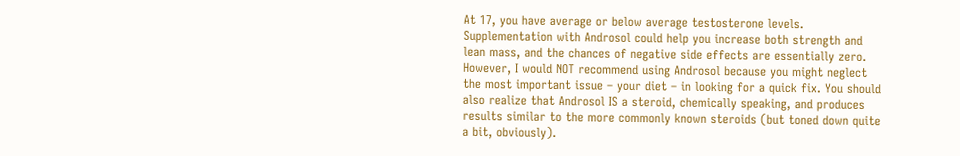At 17, you have average or below average testosterone levels. Supplementation with Androsol could help you increase both strength and lean mass, and the chances of negative side effects are essentially zero. However, I would NOT recommend using Androsol because you might neglect the most important issue – your diet – in looking for a quick fix. You should also realize that Androsol IS a steroid, chemically speaking, and produces results similar to the more commonly known steroids (but toned down quite a bit, obviously).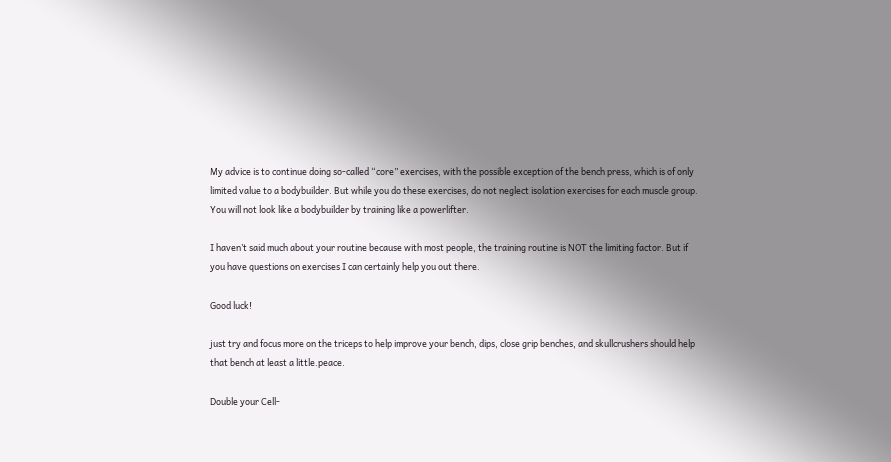My advice is to continue doing so-called “core” exercises, with the possible exception of the bench press, which is of only limited value to a bodybuilder. But while you do these exercises, do not neglect isolation exercises for each muscle group. You will not look like a bodybuilder by training like a powerlifter.

I haven’t said much about your routine because with most people, the training routine is NOT the limiting factor. But if you have questions on exercises I can certainly help you out there.

Good luck!

just try and focus more on the triceps to help improve your bench, dips, close grip benches, and skullcrushers should help that bench at least a little.peace.

Double your Cell-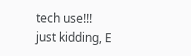tech use!!!
just kidding, E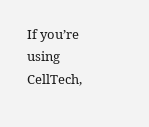If you’re using CellTech,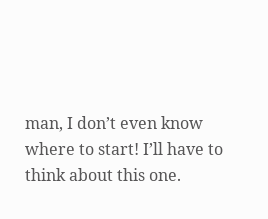man, I don’t even know where to start! I’ll have to think about this one.